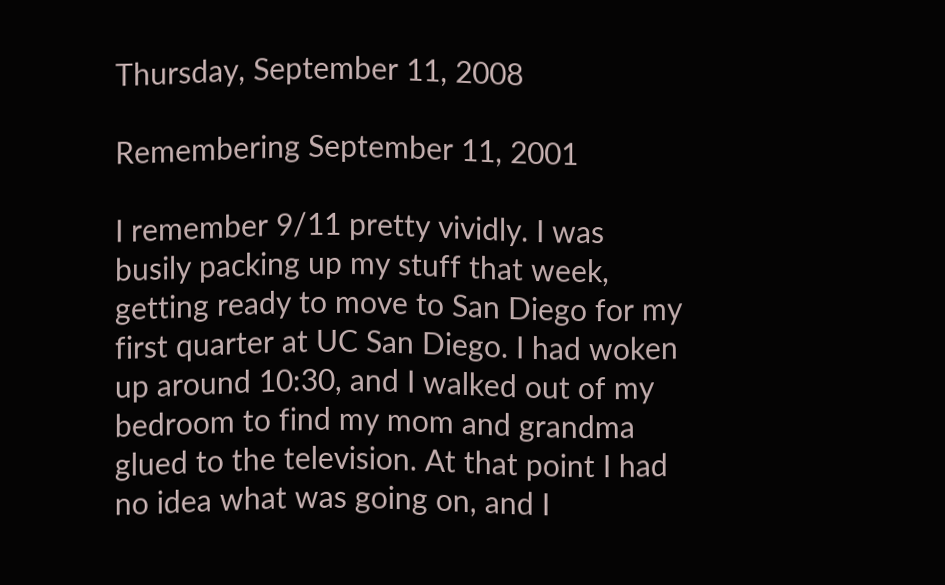Thursday, September 11, 2008

Remembering September 11, 2001

I remember 9/11 pretty vividly. I was busily packing up my stuff that week, getting ready to move to San Diego for my first quarter at UC San Diego. I had woken up around 10:30, and I walked out of my bedroom to find my mom and grandma glued to the television. At that point I had no idea what was going on, and I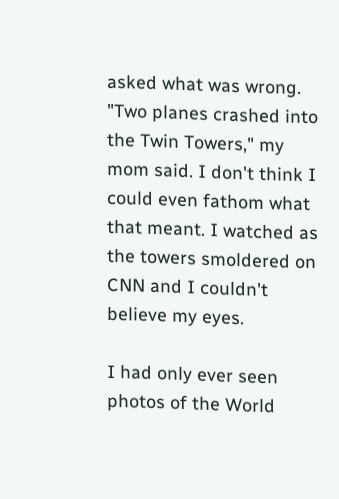asked what was wrong. "Two planes crashed into the Twin Towers," my mom said. I don't think I could even fathom what that meant. I watched as the towers smoldered on CNN and I couldn't believe my eyes.

I had only ever seen photos of the World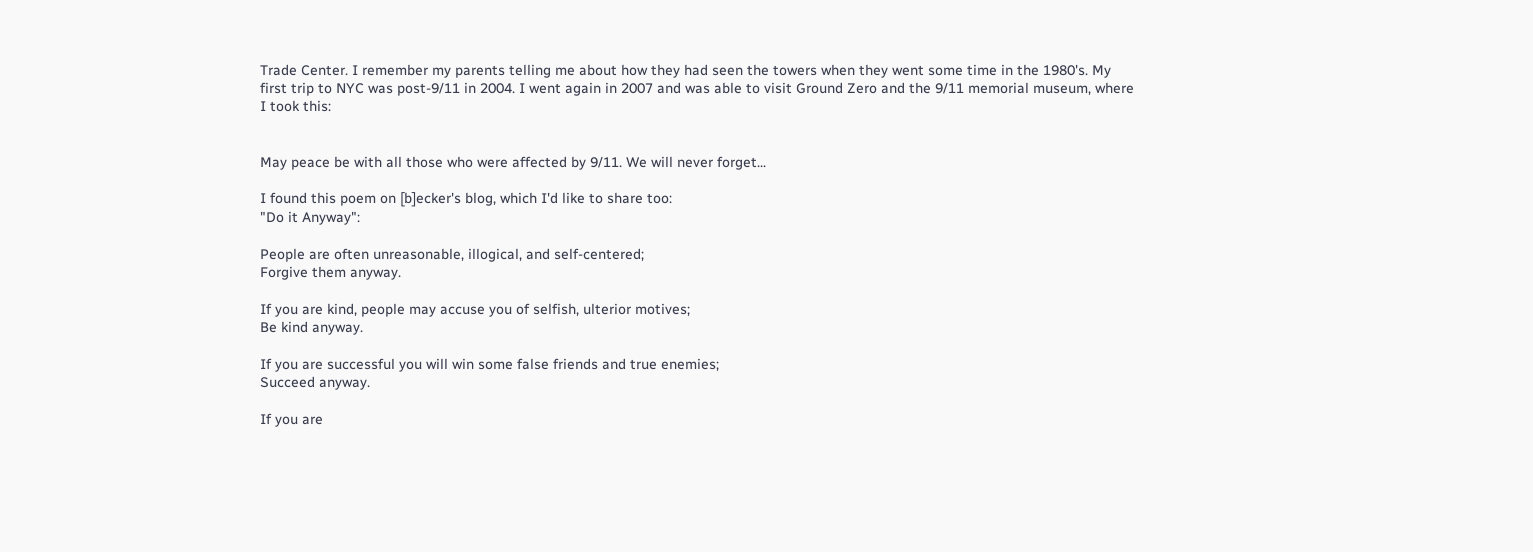Trade Center. I remember my parents telling me about how they had seen the towers when they went some time in the 1980's. My first trip to NYC was post-9/11 in 2004. I went again in 2007 and was able to visit Ground Zero and the 9/11 memorial museum, where I took this:


May peace be with all those who were affected by 9/11. We will never forget...

I found this poem on [b]ecker's blog, which I'd like to share too:
"Do it Anyway":

People are often unreasonable, illogical, and self-centered;
Forgive them anyway.

If you are kind, people may accuse you of selfish, ulterior motives;
Be kind anyway.

If you are successful you will win some false friends and true enemies;
Succeed anyway.

If you are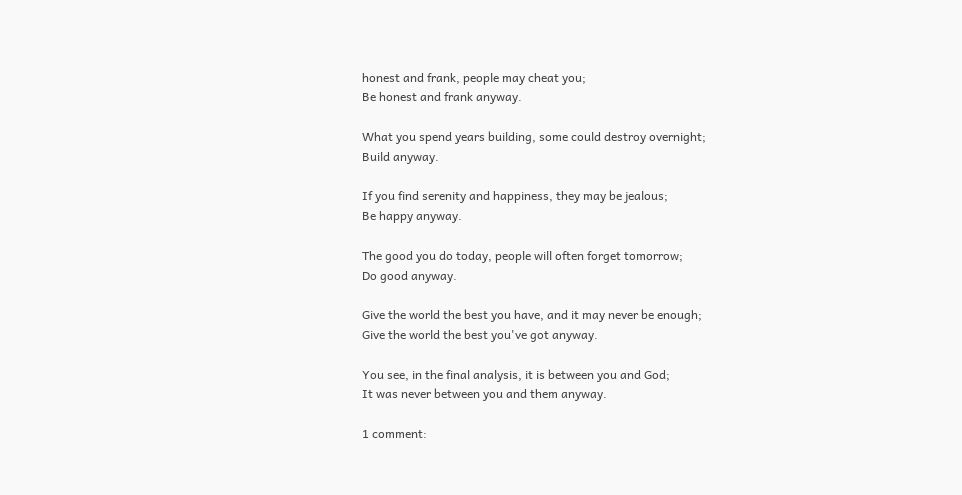honest and frank, people may cheat you;
Be honest and frank anyway.

What you spend years building, some could destroy overnight;
Build anyway.

If you find serenity and happiness, they may be jealous;
Be happy anyway.

The good you do today, people will often forget tomorrow;
Do good anyway.

Give the world the best you have, and it may never be enough;
Give the world the best you've got anyway.

You see, in the final analysis, it is between you and God;
It was never between you and them anyway.

1 comment: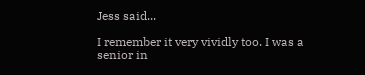Jess said...

I remember it very vividly too. I was a senior in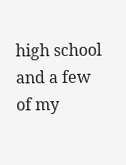high school and a few of my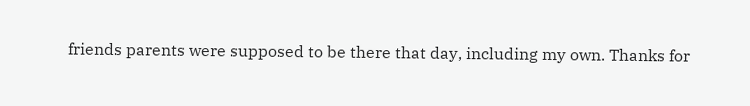friends parents were supposed to be there that day, including my own. Thanks for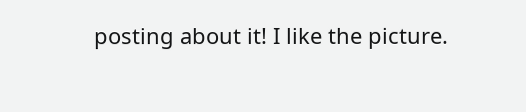posting about it! I like the picture.